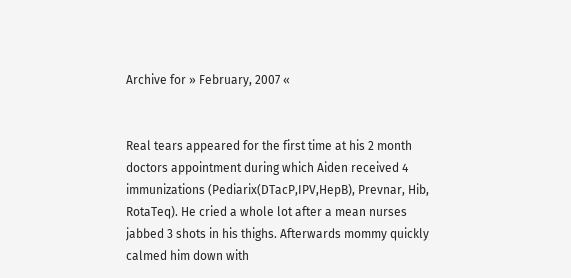Archive for » February, 2007 «


Real tears appeared for the first time at his 2 month doctors appointment during which Aiden received 4 immunizations (Pediarix(DTacP,IPV,HepB), Prevnar, Hib, RotaTeq). He cried a whole lot after a mean nurses jabbed 3 shots in his thighs. Afterwards mommy quickly calmed him down with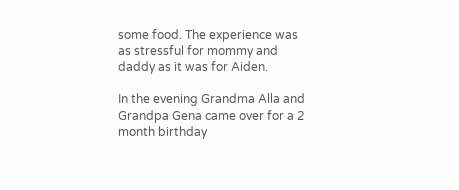some food. The experience was as stressful for mommy and daddy as it was for Aiden.

In the evening Grandma Alla and Grandpa Gena came over for a 2 month birthday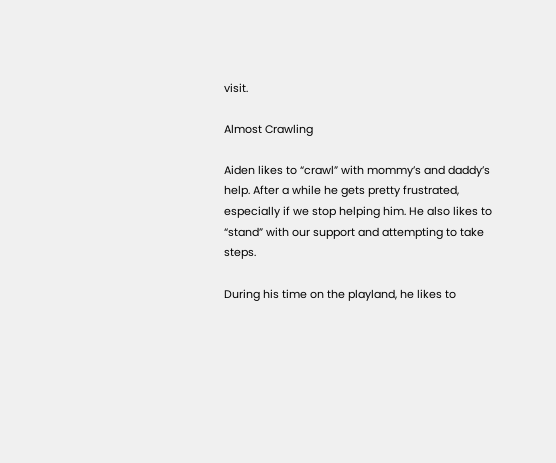visit.

Almost Crawling

Aiden likes to “crawl” with mommy’s and daddy’s help. After a while he gets pretty frustrated, especially if we stop helping him. He also likes to “stand” with our support and attempting to take steps.

During his time on the playland, he likes to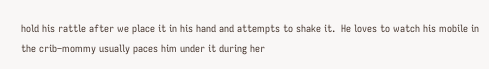hold his rattle after we place it in his hand and attempts to shake it.  He loves to watch his mobile in the crib–mommy usually paces him under it during her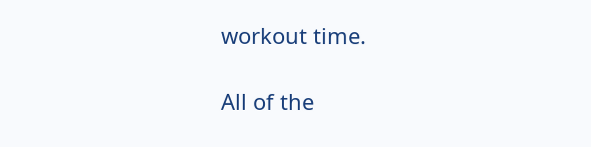workout time.

All of the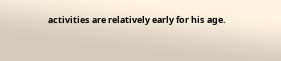activities are relatively early for his age.